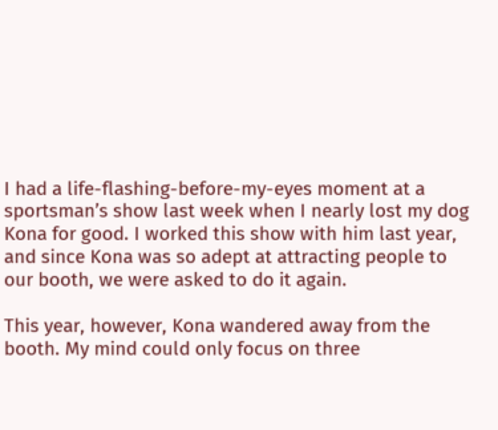I had a life-flashing-before-my-eyes moment at a sportsman’s show last week when I nearly lost my dog Kona for good. I worked this show with him last year, and since Kona was so adept at attracting people to our booth, we were asked to do it again.

This year, however, Kona wandered away from the booth. My mind could only focus on three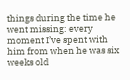things during the time he went missing: every moment I’ve spent with him from when he was six weeks old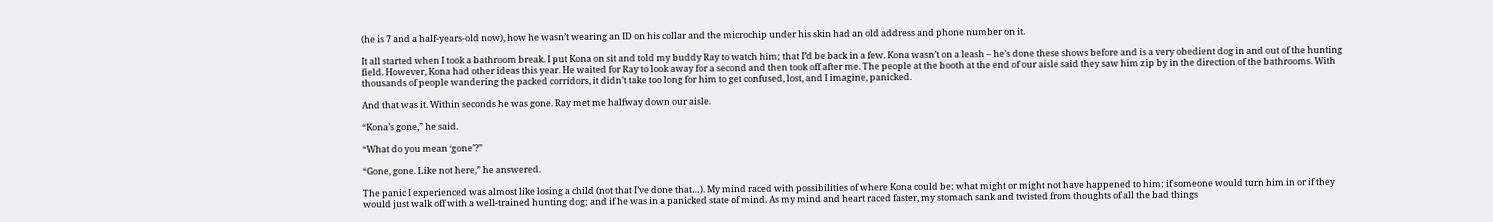(he is 7 and a half-years-old now), how he wasn’t wearing an ID on his collar and the microchip under his skin had an old address and phone number on it.

It all started when I took a bathroom break. I put Kona on sit and told my buddy Ray to watch him; that I’d be back in a few. Kona wasn’t on a leash – he’s done these shows before and is a very obedient dog in and out of the hunting field. However, Kona had other ideas this year. He waited for Ray to look away for a second and then took off after me. The people at the booth at the end of our aisle said they saw him zip by in the direction of the bathrooms. With thousands of people wandering the packed corridors, it didn’t take too long for him to get confused, lost, and I imagine, panicked.

And that was it. Within seconds he was gone. Ray met me halfway down our aisle.

“Kona’s gone,” he said.

“What do you mean ‘gone’?”

“Gone, gone. Like not here,” he answered.

The panic I experienced was almost like losing a child (not that I’ve done that…). My mind raced with possibilities of where Kona could be; what might or might not have happened to him; if someone would turn him in or if they would just walk off with a well-trained hunting dog; and if he was in a panicked state of mind. As my mind and heart raced faster, my stomach sank and twisted from thoughts of all the bad things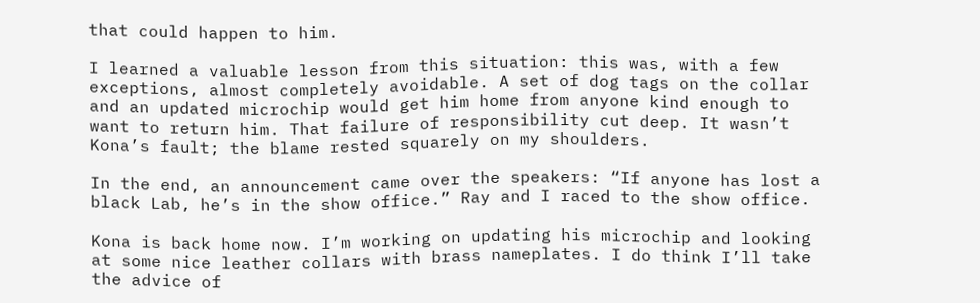that could happen to him.

I learned a valuable lesson from this situation: this was, with a few exceptions, almost completely avoidable. A set of dog tags on the collar and an updated microchip would get him home from anyone kind enough to want to return him. That failure of responsibility cut deep. It wasn’t Kona’s fault; the blame rested squarely on my shoulders.

In the end, an announcement came over the speakers: “If anyone has lost a black Lab, he’s in the show office.” Ray and I raced to the show office.

Kona is back home now. I’m working on updating his microchip and looking at some nice leather collars with brass nameplates. I do think I’ll take the advice of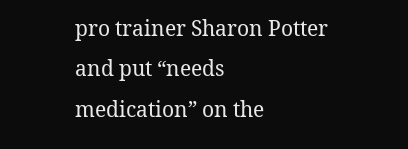pro trainer Sharon Potter and put “needs medication” on the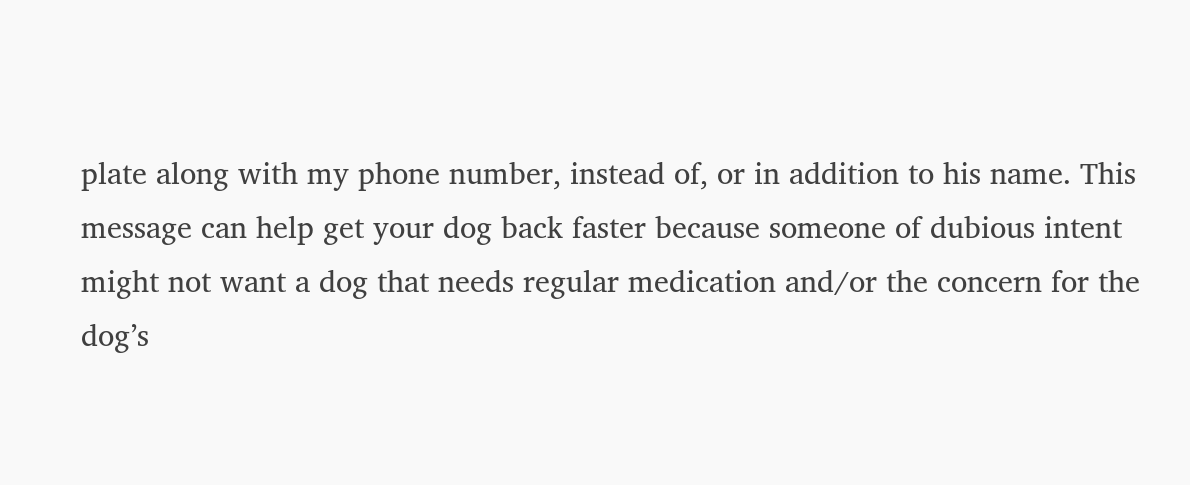plate along with my phone number, instead of, or in addition to his name. This message can help get your dog back faster because someone of dubious intent might not want a dog that needs regular medication and/or the concern for the dog’s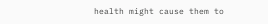health might cause them to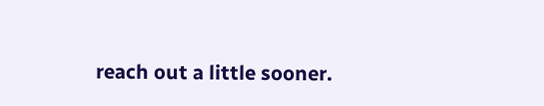reach out a little sooner.